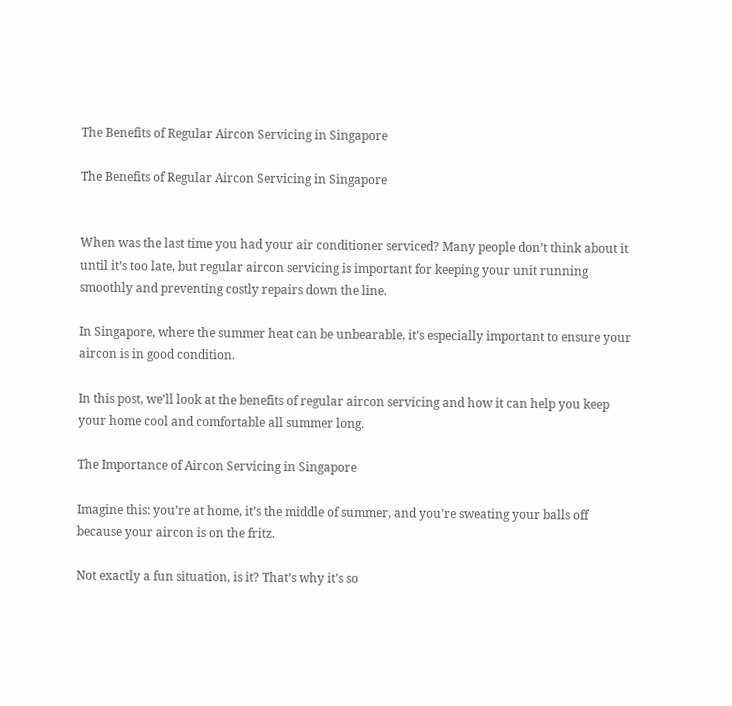The Benefits of Regular Aircon Servicing in Singapore

The Benefits of Regular Aircon Servicing in Singapore


When was the last time you had your air conditioner serviced? Many people don’t think about it until it’s too late, but regular aircon servicing is important for keeping your unit running smoothly and preventing costly repairs down the line.

In Singapore, where the summer heat can be unbearable, it’s especially important to ensure your aircon is in good condition.

In this post, we’ll look at the benefits of regular aircon servicing and how it can help you keep your home cool and comfortable all summer long.

The Importance of Aircon Servicing in Singapore

Imagine this: you’re at home, it’s the middle of summer, and you’re sweating your balls off because your aircon is on the fritz.

Not exactly a fun situation, is it? That’s why it’s so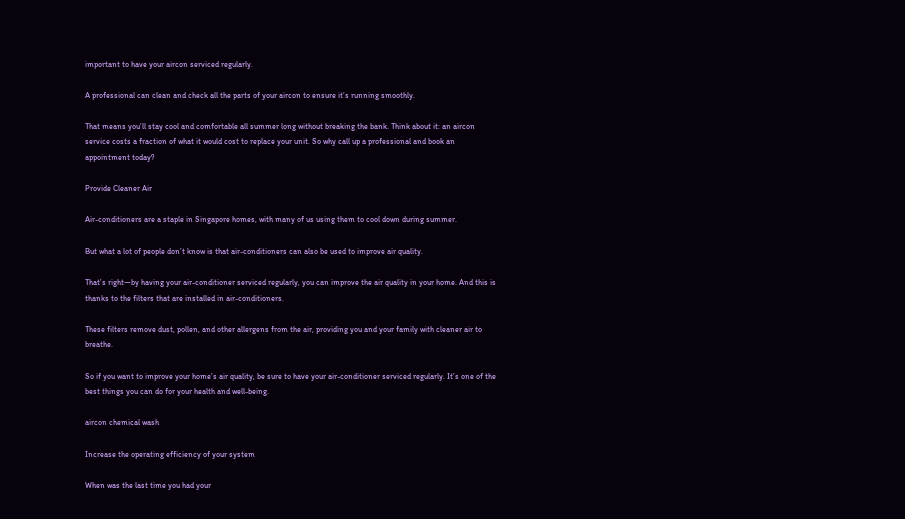important to have your aircon serviced regularly.

A professional can clean and check all the parts of your aircon to ensure it’s running smoothly.

That means you’ll stay cool and comfortable all summer long without breaking the bank. Think about it: an aircon service costs a fraction of what it would cost to replace your unit. So why call up a professional and book an appointment today?

Provide Cleaner Air

Air-conditioners are a staple in Singapore homes, with many of us using them to cool down during summer.

But what a lot of people don’t know is that air-conditioners can also be used to improve air quality.

That’s right—by having your air-conditioner serviced regularly, you can improve the air quality in your home. And this is thanks to the filters that are installed in air-conditioners.

These filters remove dust, pollen, and other allergens from the air, providing you and your family with cleaner air to breathe.

So if you want to improve your home’s air quality, be sure to have your air-conditioner serviced regularly. It’s one of the best things you can do for your health and well-being.

aircon chemical wash

Increase the operating efficiency of your system

When was the last time you had your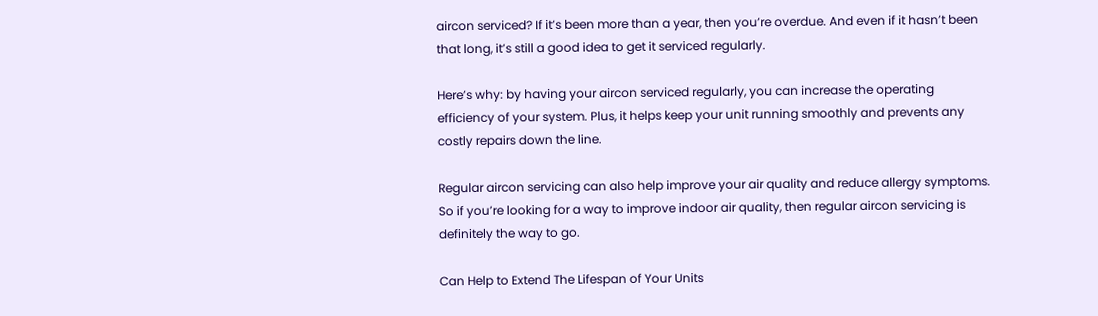aircon serviced? If it’s been more than a year, then you’re overdue. And even if it hasn’t been that long, it’s still a good idea to get it serviced regularly.

Here’s why: by having your aircon serviced regularly, you can increase the operating efficiency of your system. Plus, it helps keep your unit running smoothly and prevents any costly repairs down the line.

Regular aircon servicing can also help improve your air quality and reduce allergy symptoms. So if you’re looking for a way to improve indoor air quality, then regular aircon servicing is definitely the way to go.

Can Help to Extend The Lifespan of Your Units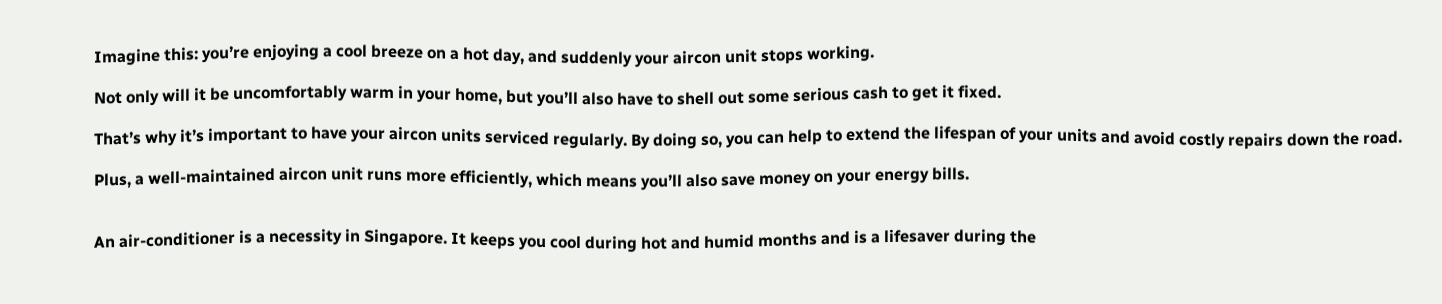Imagine this: you’re enjoying a cool breeze on a hot day, and suddenly your aircon unit stops working.

Not only will it be uncomfortably warm in your home, but you’ll also have to shell out some serious cash to get it fixed.

That’s why it’s important to have your aircon units serviced regularly. By doing so, you can help to extend the lifespan of your units and avoid costly repairs down the road.

Plus, a well-maintained aircon unit runs more efficiently, which means you’ll also save money on your energy bills.


An air-conditioner is a necessity in Singapore. It keeps you cool during hot and humid months and is a lifesaver during the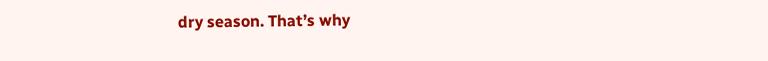dry season. That’s why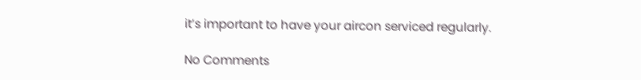it’s important to have your aircon serviced regularly.

No Comments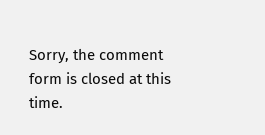Sorry, the comment form is closed at this time.